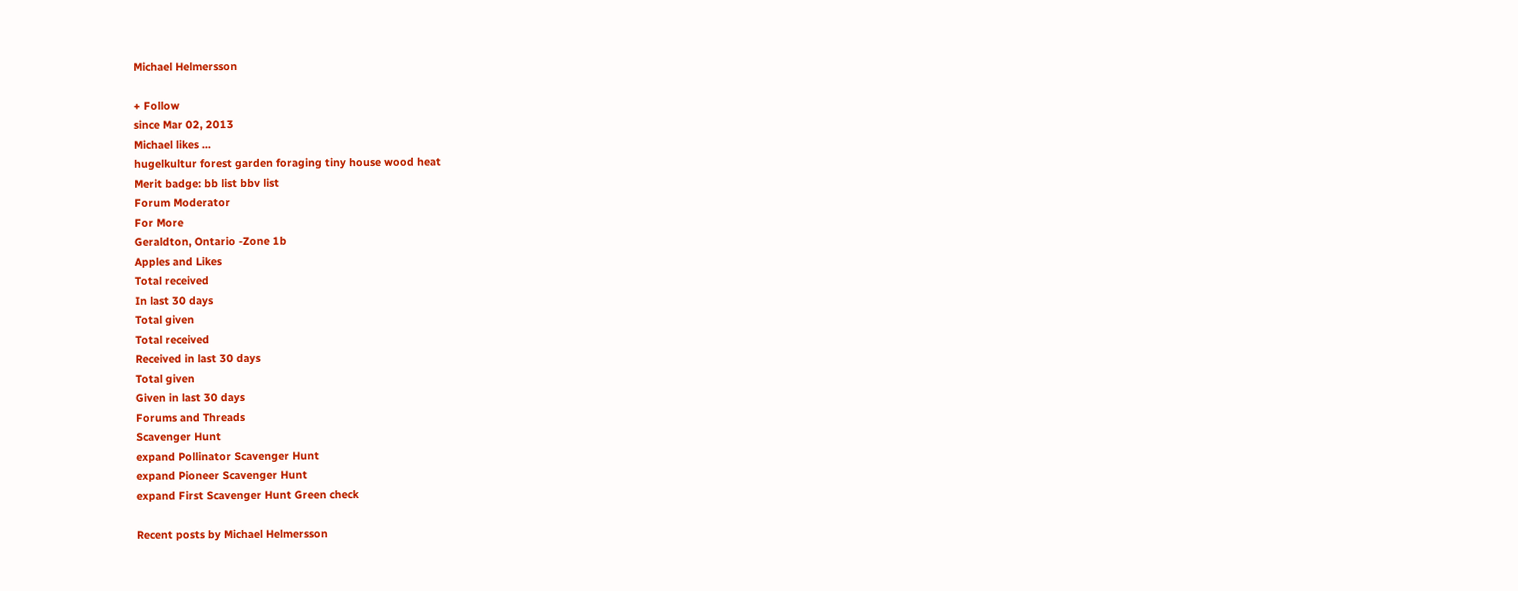Michael Helmersson

+ Follow
since Mar 02, 2013
Michael likes ...
hugelkultur forest garden foraging tiny house wood heat
Merit badge: bb list bbv list
Forum Moderator
For More
Geraldton, Ontario -Zone 1b
Apples and Likes
Total received
In last 30 days
Total given
Total received
Received in last 30 days
Total given
Given in last 30 days
Forums and Threads
Scavenger Hunt
expand Pollinator Scavenger Hunt
expand Pioneer Scavenger Hunt
expand First Scavenger Hunt Green check

Recent posts by Michael Helmersson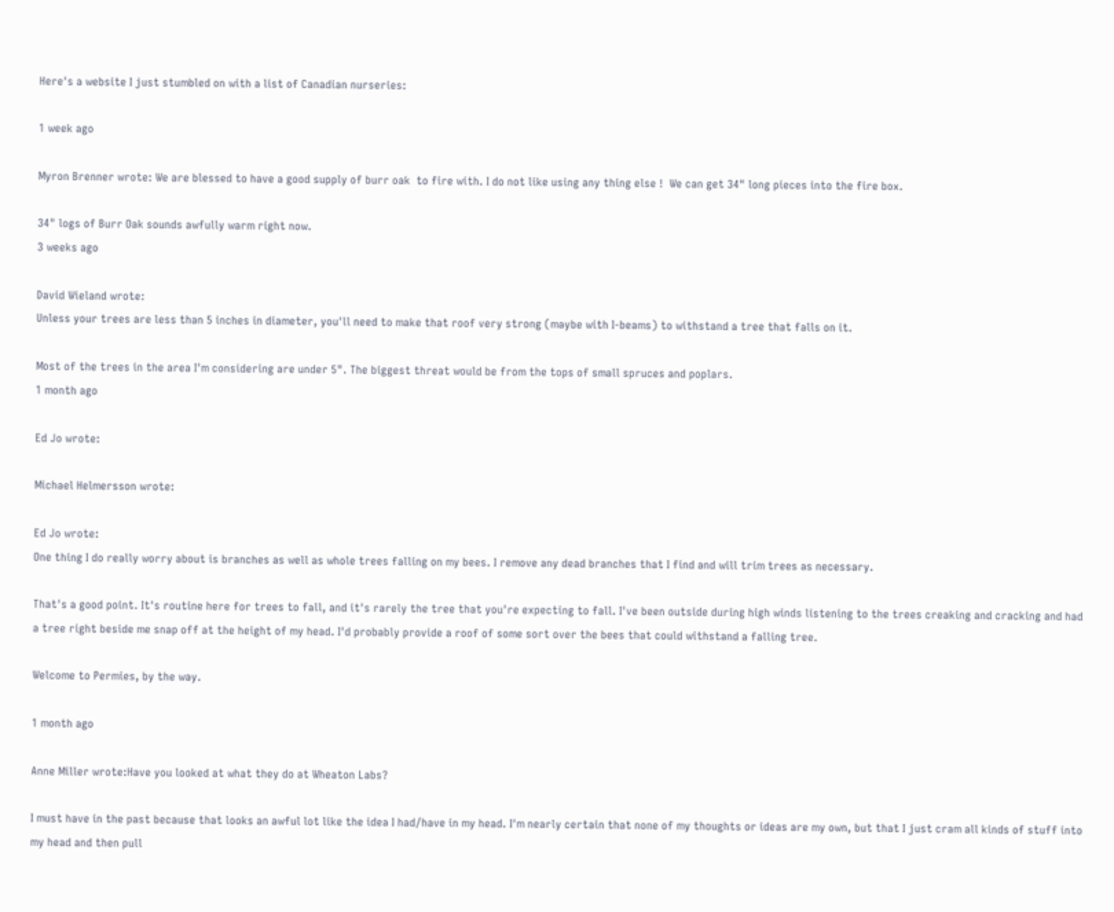Here's a website I just stumbled on with a list of Canadian nurseries:

1 week ago

Myron Brenner wrote: We are blessed to have a good supply of burr oak  to fire with. I do not like using any thing else !  We can get 34" long pieces into the fire box.

34" logs of Burr Oak sounds awfully warm right now.
3 weeks ago

David Wieland wrote:
Unless your trees are less than 5 inches in diameter, you'll need to make that roof very strong (maybe with I-beams) to withstand a tree that falls on it.

Most of the trees in the area I'm considering are under 5". The biggest threat would be from the tops of small spruces and poplars.
1 month ago

Ed Jo wrote:

Michael Helmersson wrote:

Ed Jo wrote:
One thing I do really worry about is branches as well as whole trees falling on my bees. I remove any dead branches that I find and will trim trees as necessary.

That's a good point. It's routine here for trees to fall, and it's rarely the tree that you're expecting to fall. I've been outside during high winds listening to the trees creaking and cracking and had a tree right beside me snap off at the height of my head. I'd probably provide a roof of some sort over the bees that could withstand a falling tree.

Welcome to Permies, by the way.

1 month ago

Anne Miller wrote:Have you looked at what they do at Wheaton Labs?

I must have in the past because that looks an awful lot like the idea I had/have in my head. I'm nearly certain that none of my thoughts or ideas are my own, but that I just cram all kinds of stuff into my head and then pull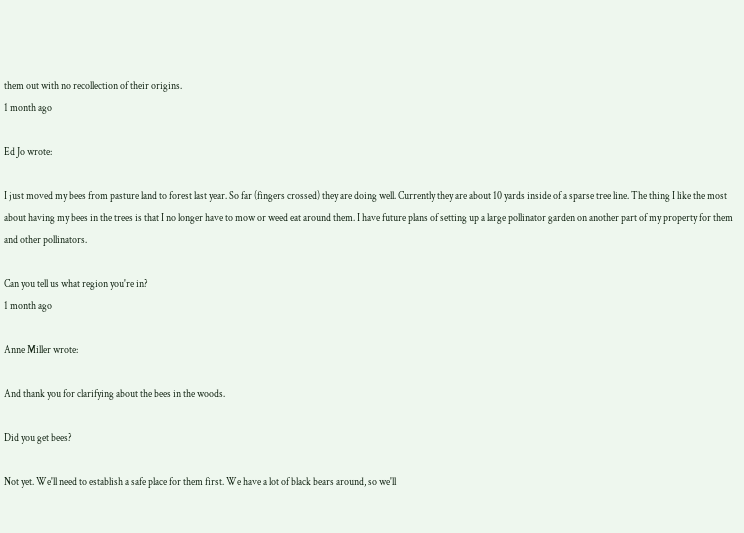them out with no recollection of their origins.
1 month ago

Ed Jo wrote:

I just moved my bees from pasture land to forest last year. So far (fingers crossed) they are doing well. Currently they are about 10 yards inside of a sparse tree line. The thing I like the most about having my bees in the trees is that I no longer have to mow or weed eat around them. I have future plans of setting up a large pollinator garden on another part of my property for them and other pollinators.

Can you tell us what region you're in?
1 month ago

Anne Miller wrote:

And thank you for clarifying about the bees in the woods.

Did you get bees?

Not yet. We'll need to establish a safe place for them first. We have a lot of black bears around, so we'll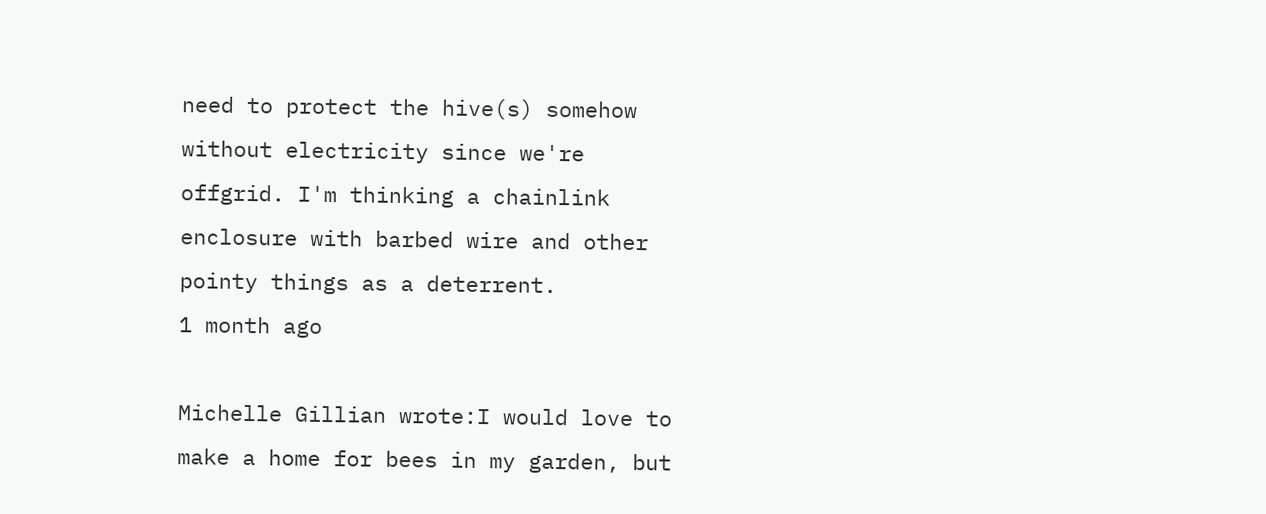need to protect the hive(s) somehow without electricity since we're offgrid. I'm thinking a chainlink enclosure with barbed wire and other pointy things as a deterrent.
1 month ago

Michelle Gillian wrote:I would love to make a home for bees in my garden, but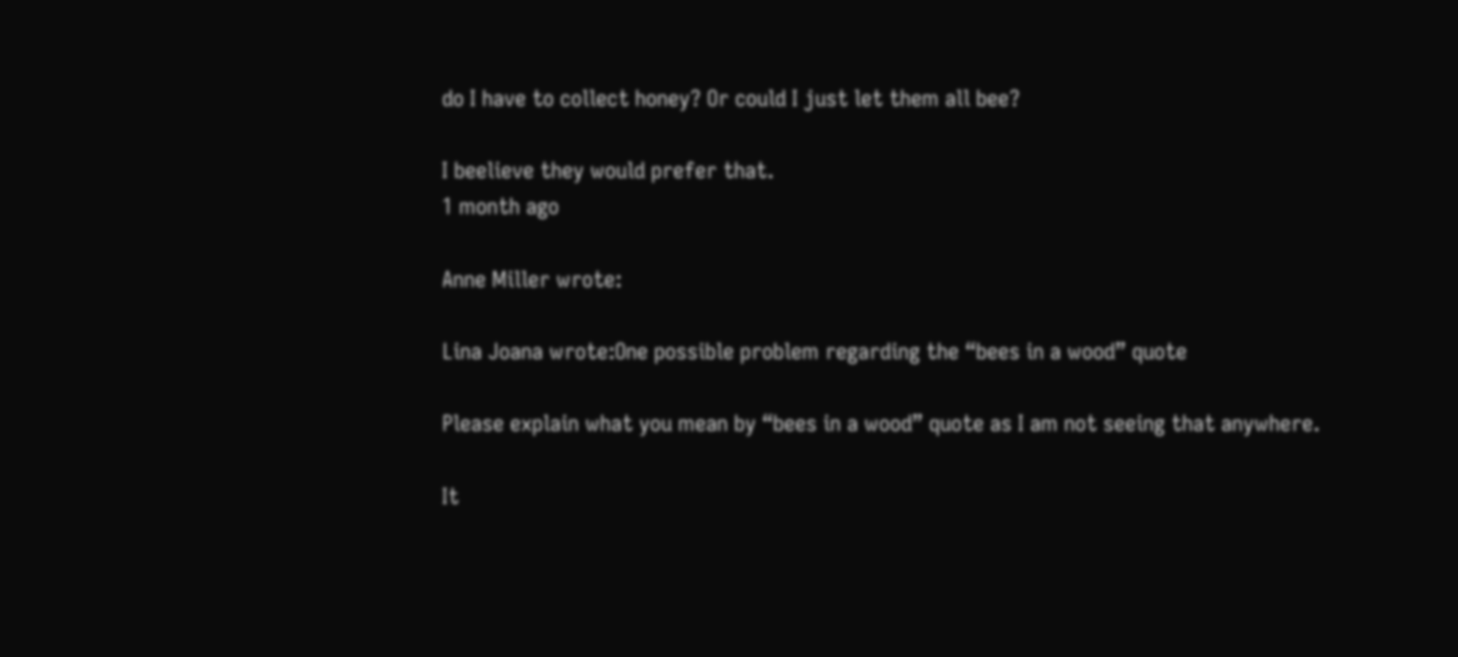do I have to collect honey? Or could I just let them all bee?

I beelieve they would prefer that.
1 month ago

Anne Miller wrote:

Lina Joana wrote:One possible problem regarding the “bees in a wood” quote

Please explain what you mean by “bees in a wood” quote as I am not seeing that anywhere.

It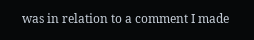was in relation to a comment I made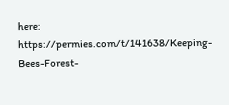here: https://permies.com/t/141638/Keeping-Bees-Forest-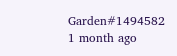Garden#1494582
1 month ago